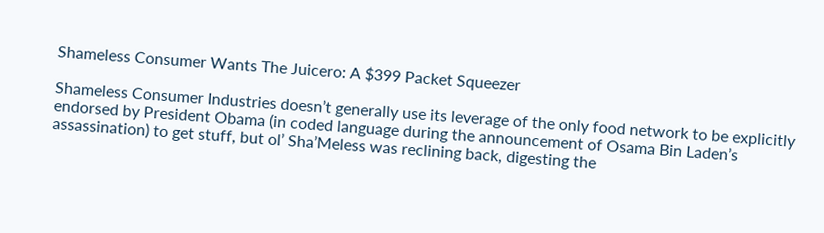Shameless Consumer Wants The Juicero: A $399 Packet Squeezer

Shameless Consumer Industries doesn’t generally use its leverage of the only food network to be explicitly endorsed by President Obama (in coded language during the announcement of Osama Bin Laden’s assassination) to get stuff, but ol’ Sha’Meless was reclining back, digesting the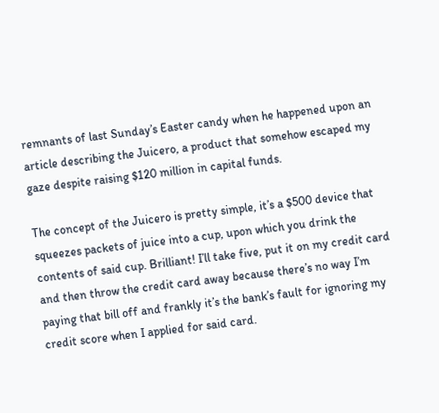remnants of last Sunday’s Easter candy when he happened upon an article describing the Juicero, a product that somehow escaped my gaze despite raising $120 million in capital funds.

The concept of the Juicero is pretty simple, it’s a $500 device that squeezes packets of juice into a cup, upon which you drink the contents of said cup. Brilliant! I’ll take five, put it on my credit card and then throw the credit card away because there’s no way I’m paying that bill off and frankly it’s the bank’s fault for ignoring my credit score when I applied for said card.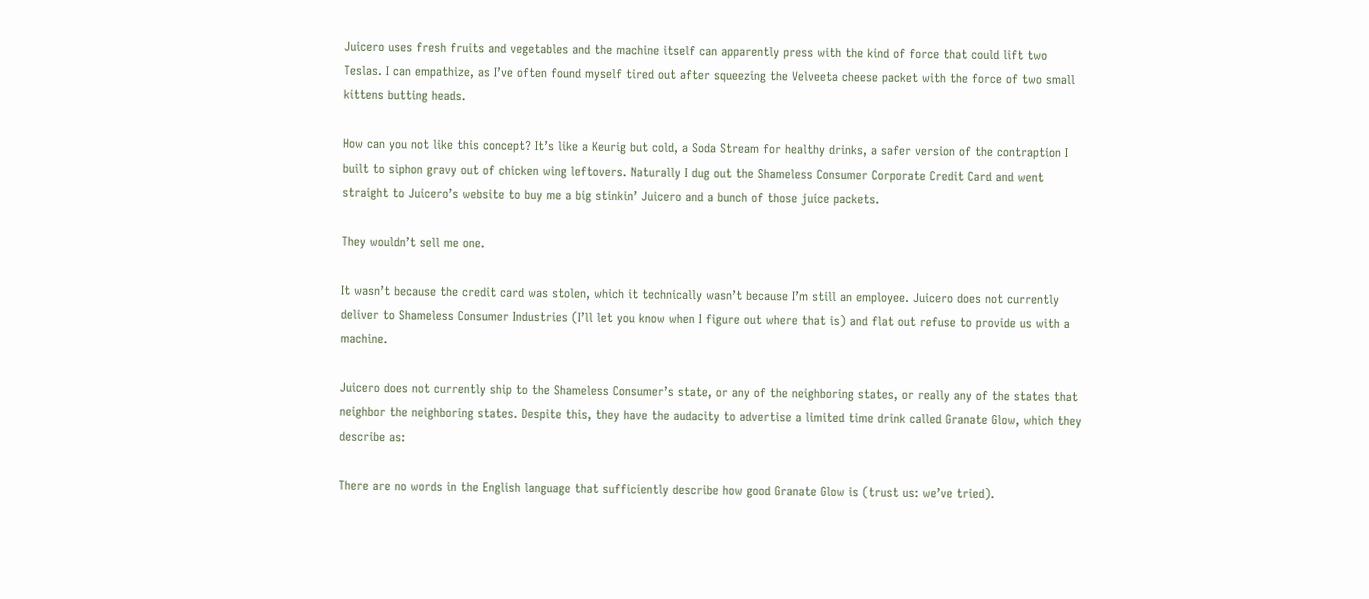Juicero uses fresh fruits and vegetables and the machine itself can apparently press with the kind of force that could lift two Teslas. I can empathize, as I’ve often found myself tired out after squeezing the Velveeta cheese packet with the force of two small kittens butting heads.

How can you not like this concept? It’s like a Keurig but cold, a Soda Stream for healthy drinks, a safer version of the contraption I built to siphon gravy out of chicken wing leftovers. Naturally I dug out the Shameless Consumer Corporate Credit Card and went straight to Juicero’s website to buy me a big stinkin’ Juicero and a bunch of those juice packets.

They wouldn’t sell me one.

It wasn’t because the credit card was stolen, which it technically wasn’t because I’m still an employee. Juicero does not currently deliver to Shameless Consumer Industries (I’ll let you know when I figure out where that is) and flat out refuse to provide us with a machine.

Juicero does not currently ship to the Shameless Consumer’s state, or any of the neighboring states, or really any of the states that neighbor the neighboring states. Despite this, they have the audacity to advertise a limited time drink called Granate Glow, which they describe as:

There are no words in the English language that sufficiently describe how good Granate Glow is (trust us: we’ve tried).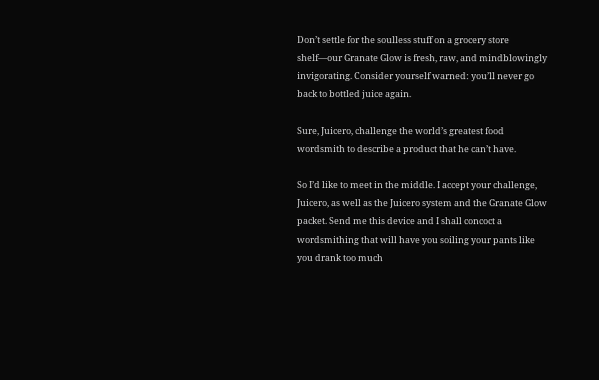Don’t settle for the soulless stuff on a grocery store shelf—our Granate Glow is fresh, raw, and mindblowingly invigorating. Consider yourself warned: you’ll never go back to bottled juice again.

Sure, Juicero, challenge the world’s greatest food wordsmith to describe a product that he can’t have.

So I’d like to meet in the middle. I accept your challenge, Juicero, as well as the Juicero system and the Granate Glow packet. Send me this device and I shall concoct a wordsmithing that will have you soiling your pants like you drank too much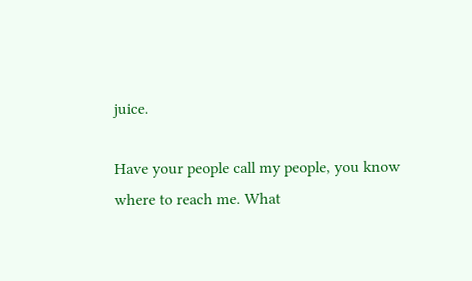juice.

Have your people call my people, you know where to reach me. What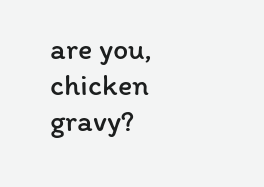are you, chicken gravy?